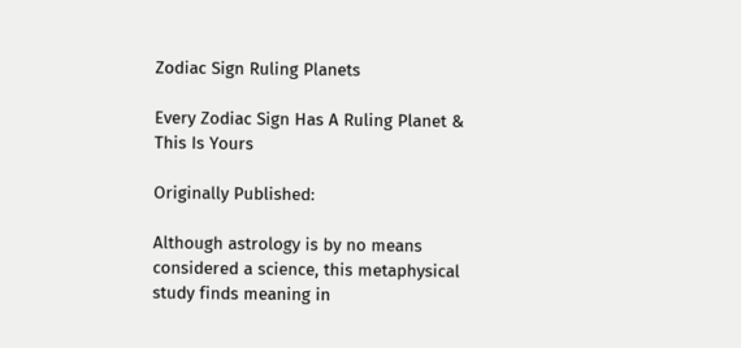Zodiac Sign Ruling Planets

Every Zodiac Sign Has A Ruling Planet & This Is Yours

Originally Published:

Although astrology is by no means considered a science, this metaphysical study finds meaning in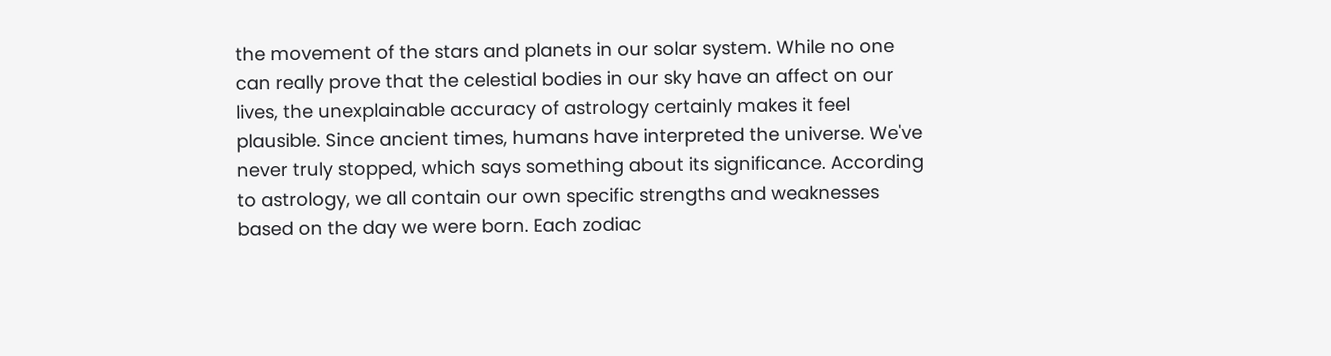the movement of the stars and planets in our solar system. While no one can really prove that the celestial bodies in our sky have an affect on our lives, the unexplainable accuracy of astrology certainly makes it feel plausible. Since ancient times, humans have interpreted the universe. We've never truly stopped, which says something about its significance. According to astrology, we all contain our own specific strengths and weaknesses based on the day we were born. Each zodiac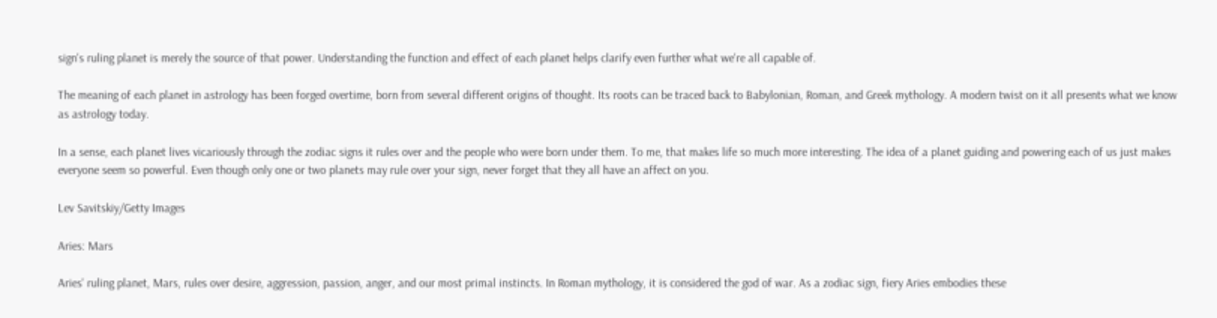sign's ruling planet is merely the source of that power. Understanding the function and effect of each planet helps clarify even further what we're all capable of.

The meaning of each planet in astrology has been forged overtime, born from several different origins of thought. Its roots can be traced back to Babylonian, Roman, and Greek mythology. A modern twist on it all presents what we know as astrology today.

In a sense, each planet lives vicariously through the zodiac signs it rules over and the people who were born under them. To me, that makes life so much more interesting. The idea of a planet guiding and powering each of us just makes everyone seem so powerful. Even though only one or two planets may rule over your sign, never forget that they all have an affect on you.

Lev Savitskiy/Getty Images

Aries: Mars

Aries' ruling planet, Mars, rules over desire, aggression, passion, anger, and our most primal instincts. In Roman mythology, it is considered the god of war. As a zodiac sign, fiery Aries embodies these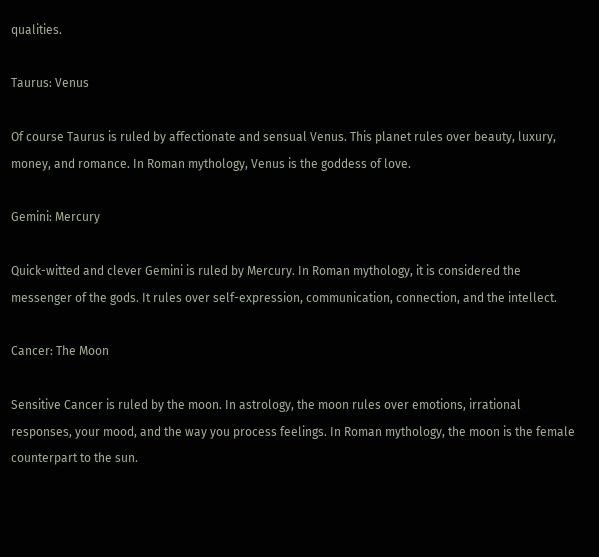qualities.

Taurus: Venus

Of course Taurus is ruled by affectionate and sensual Venus. This planet rules over beauty, luxury, money, and romance. In Roman mythology, Venus is the goddess of love.

Gemini: Mercury

Quick-witted and clever Gemini is ruled by Mercury. In Roman mythology, it is considered the messenger of the gods. It rules over self-expression, communication, connection, and the intellect.

Cancer: The Moon

Sensitive Cancer is ruled by the moon. In astrology, the moon rules over emotions, irrational responses, your mood, and the way you process feelings. In Roman mythology, the moon is the female counterpart to the sun.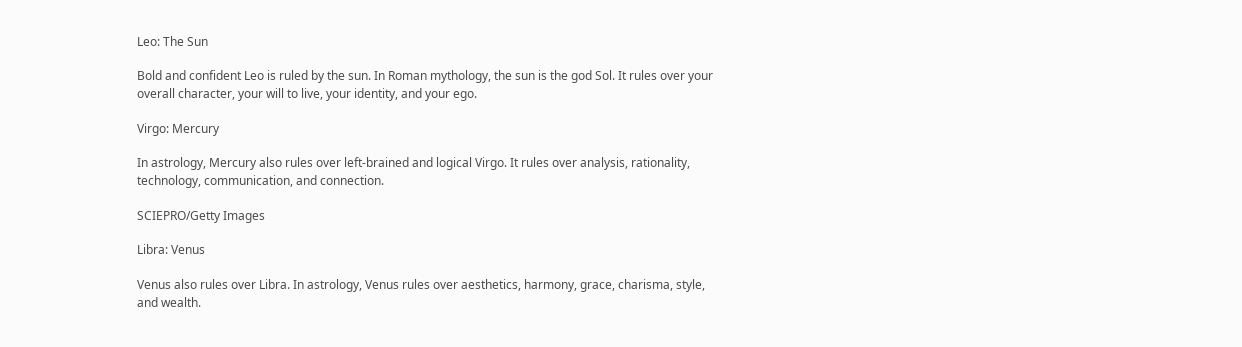Leo: The Sun

Bold and confident Leo is ruled by the sun. In Roman mythology, the sun is the god Sol. It rules over your overall character, your will to live, your identity, and your ego.

Virgo: Mercury

In astrology, Mercury also rules over left-brained and logical Virgo. It rules over analysis, rationality, technology, communication, and connection.

SCIEPRO/Getty Images

Libra: Venus

Venus also rules over Libra. In astrology, Venus rules over aesthetics, harmony, grace, charisma, style, and wealth.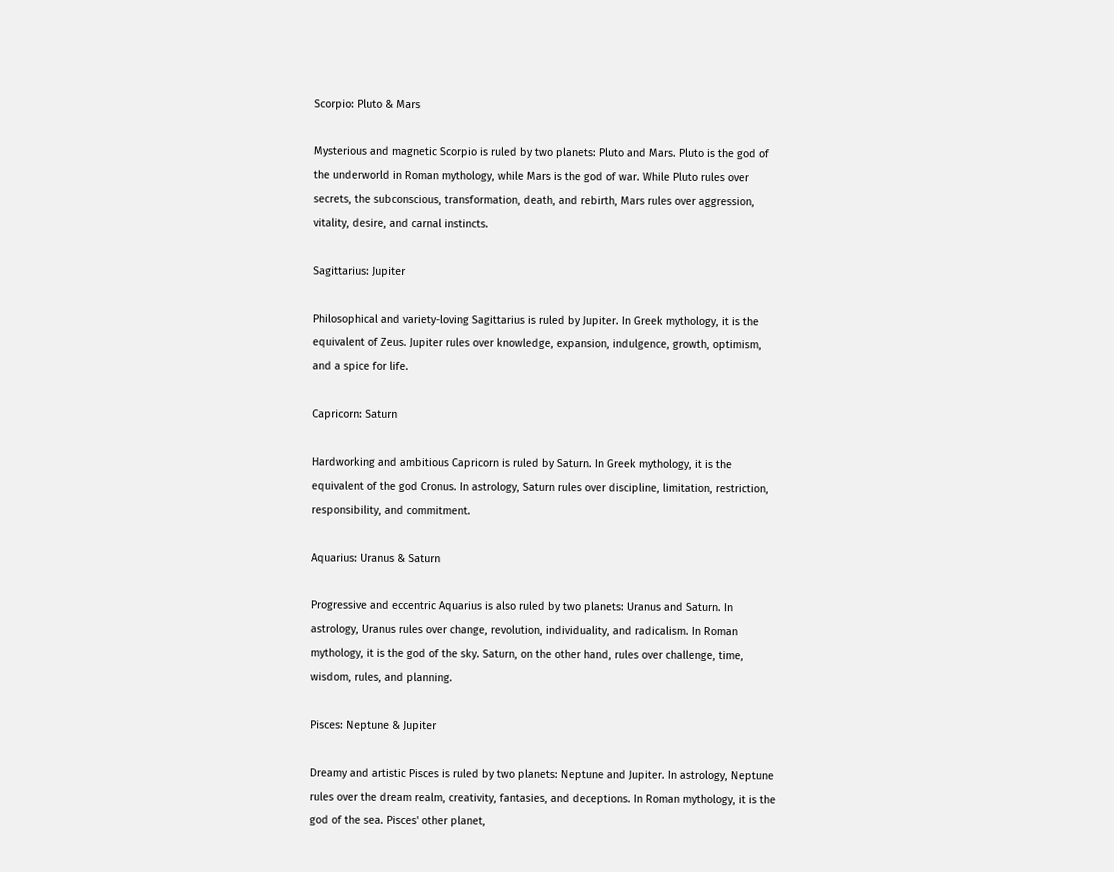Scorpio: Pluto & Mars

Mysterious and magnetic Scorpio is ruled by two planets: Pluto and Mars. Pluto is the god of the underworld in Roman mythology, while Mars is the god of war. While Pluto rules over secrets, the subconscious, transformation, death, and rebirth, Mars rules over aggression, vitality, desire, and carnal instincts.

Sagittarius: Jupiter

Philosophical and variety-loving Sagittarius is ruled by Jupiter. In Greek mythology, it is the equivalent of Zeus. Jupiter rules over knowledge, expansion, indulgence, growth, optimism, and a spice for life.

Capricorn: Saturn

Hardworking and ambitious Capricorn is ruled by Saturn. In Greek mythology, it is the equivalent of the god Cronus. In astrology, Saturn rules over discipline, limitation, restriction, responsibility, and commitment.

Aquarius: Uranus & Saturn

Progressive and eccentric Aquarius is also ruled by two planets: Uranus and Saturn. In astrology, Uranus rules over change, revolution, individuality, and radicalism. In Roman mythology, it is the god of the sky. Saturn, on the other hand, rules over challenge, time, wisdom, rules, and planning.

Pisces: Neptune & Jupiter

Dreamy and artistic Pisces is ruled by two planets: Neptune and Jupiter. In astrology, Neptune rules over the dream realm, creativity, fantasies, and deceptions. In Roman mythology, it is the god of the sea. Pisces' other planet,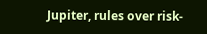Jupiter, rules over risk-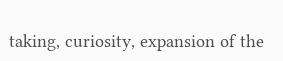taking, curiosity, expansion of the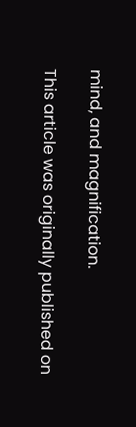mind, and magnification.

This article was originally published on